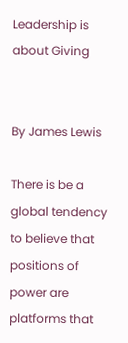Leadership is about Giving


By James Lewis

There is be a global tendency to believe that positions of power are platforms that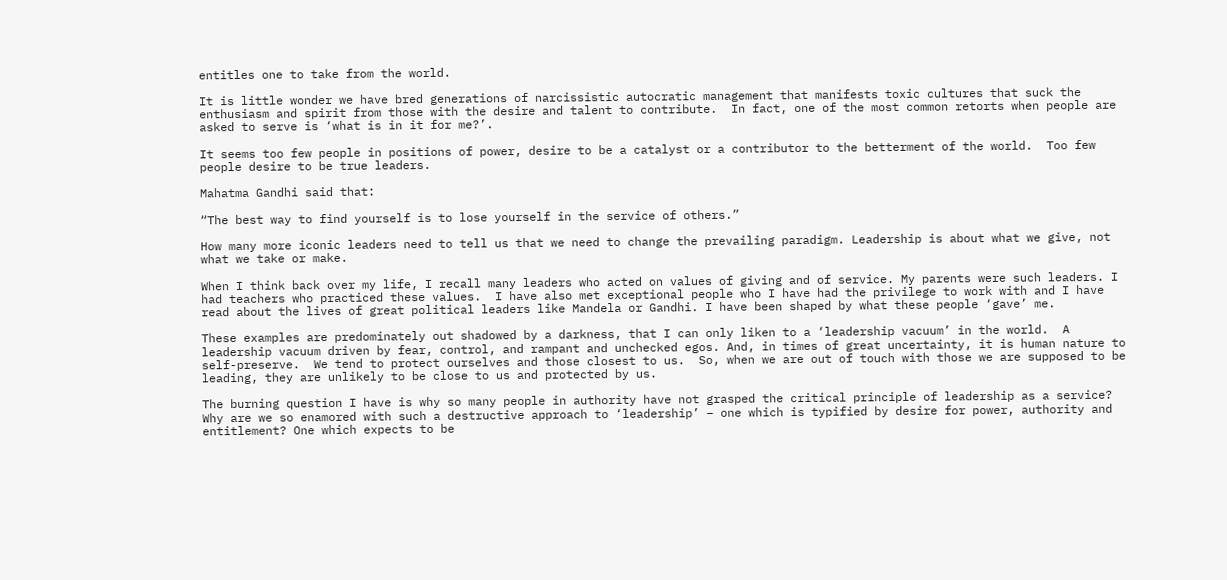entitles one to take from the world.

It is little wonder we have bred generations of narcissistic autocratic management that manifests toxic cultures that suck the enthusiasm and spirit from those with the desire and talent to contribute.  In fact, one of the most common retorts when people are asked to serve is ‘what is in it for me?’.

It seems too few people in positions of power, desire to be a catalyst or a contributor to the betterment of the world.  Too few people desire to be true leaders.

Mahatma Gandhi said that:

“The best way to find yourself is to lose yourself in the service of others.”

How many more iconic leaders need to tell us that we need to change the prevailing paradigm. Leadership is about what we give, not what we take or make.

When I think back over my life, I recall many leaders who acted on values of giving and of service. My parents were such leaders. I had teachers who practiced these values.  I have also met exceptional people who I have had the privilege to work with and I have read about the lives of great political leaders like Mandela or Gandhi. I have been shaped by what these people ‘gave’ me.

These examples are predominately out shadowed by a darkness, that I can only liken to a ‘leadership vacuum’ in the world.  A leadership vacuum driven by fear, control, and rampant and unchecked egos. And, in times of great uncertainty, it is human nature to self-preserve.  We tend to protect ourselves and those closest to us.  So, when we are out of touch with those we are supposed to be leading, they are unlikely to be close to us and protected by us.

The burning question I have is why so many people in authority have not grasped the critical principle of leadership as a service?  Why are we so enamored with such a destructive approach to ‘leadership’ – one which is typified by desire for power, authority and entitlement? One which expects to be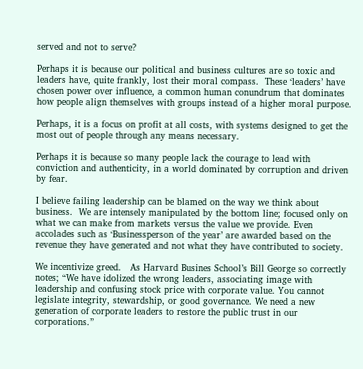served and not to serve?

Perhaps it is because our political and business cultures are so toxic and leaders have, quite frankly, lost their moral compass.  These ‘leaders’ have chosen power over influence, a common human conundrum that dominates how people align themselves with groups instead of a higher moral purpose.

Perhaps, it is a focus on profit at all costs, with systems designed to get the most out of people through any means necessary.

Perhaps it is because so many people lack the courage to lead with conviction and authenticity, in a world dominated by corruption and driven by fear.

I believe failing leadership can be blamed on the way we think about business.  We are intensely manipulated by the bottom line; focused only on what we can make from markets versus the value we provide. Even accolades such as ‘Businessperson of the year’ are awarded based on the revenue they have generated and not what they have contributed to society.

We incentivize greed.   As Harvard Busines School’s Bill George so correctly notes; “We have idolized the wrong leaders, associating image with leadership and confusing stock price with corporate value. You cannot legislate integrity, stewardship, or good governance. We need a new generation of corporate leaders to restore the public trust in our corporations.”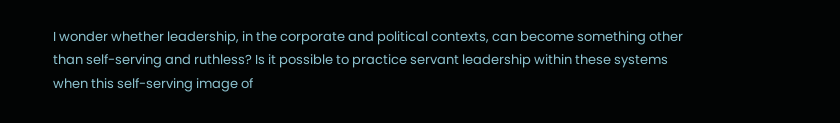I wonder whether leadership, in the corporate and political contexts, can become something other than self-serving and ruthless? Is it possible to practice servant leadership within these systems when this self-serving image of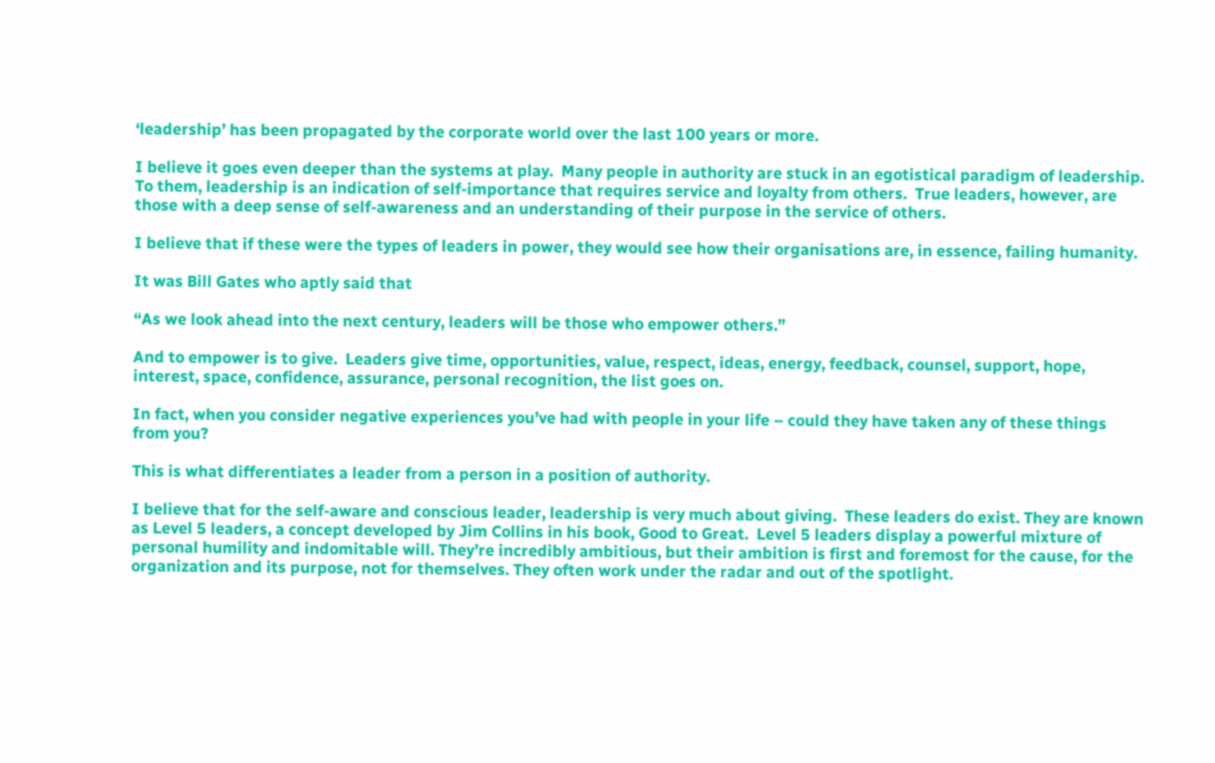‘leadership’ has been propagated by the corporate world over the last 100 years or more.

I believe it goes even deeper than the systems at play.  Many people in authority are stuck in an egotistical paradigm of leadership. To them, leadership is an indication of self-importance that requires service and loyalty from others.  True leaders, however, are those with a deep sense of self-awareness and an understanding of their purpose in the service of others.

I believe that if these were the types of leaders in power, they would see how their organisations are, in essence, failing humanity.

It was Bill Gates who aptly said that

“As we look ahead into the next century, leaders will be those who empower others.”

And to empower is to give.  Leaders give time, opportunities, value, respect, ideas, energy, feedback, counsel, support, hope, interest, space, confidence, assurance, personal recognition, the list goes on.

In fact, when you consider negative experiences you’ve had with people in your life – could they have taken any of these things from you?

This is what differentiates a leader from a person in a position of authority.

I believe that for the self-aware and conscious leader, leadership is very much about giving.  These leaders do exist. They are known as Level 5 leaders, a concept developed by Jim Collins in his book, Good to Great.  Level 5 leaders display a powerful mixture of personal humility and indomitable will. They’re incredibly ambitious, but their ambition is first and foremost for the cause, for the organization and its purpose, not for themselves. They often work under the radar and out of the spotlight.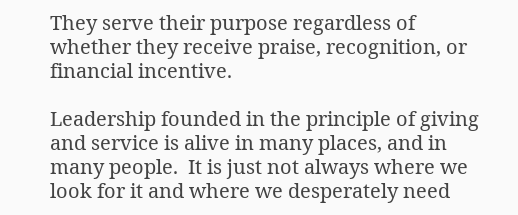They serve their purpose regardless of whether they receive praise, recognition, or financial incentive.

Leadership founded in the principle of giving and service is alive in many places, and in many people.  It is just not always where we look for it and where we desperately need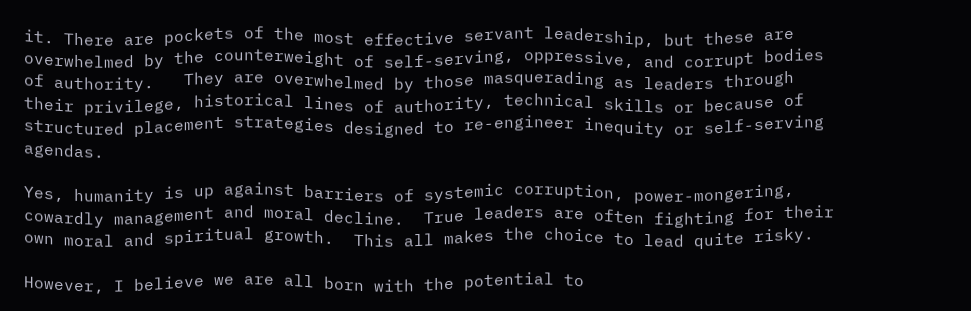it. There are pockets of the most effective servant leadership, but these are overwhelmed by the counterweight of self-serving, oppressive, and corrupt bodies of authority.   They are overwhelmed by those masquerading as leaders through their privilege, historical lines of authority, technical skills or because of structured placement strategies designed to re-engineer inequity or self-serving agendas.

Yes, humanity is up against barriers of systemic corruption, power-mongering, cowardly management and moral decline.  True leaders are often fighting for their own moral and spiritual growth.  This all makes the choice to lead quite risky.

However, I believe we are all born with the potential to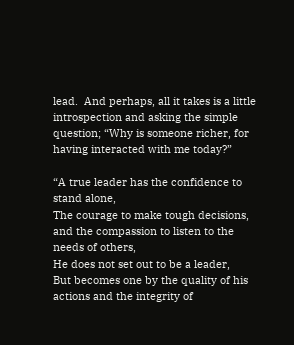lead.  And perhaps, all it takes is a little introspection and asking the simple question; “Why is someone richer, for having interacted with me today?”

“A true leader has the confidence to stand alone,
The courage to make tough decisions,
and the compassion to listen to the needs of others,
He does not set out to be a leader,
But becomes one by the quality of his actions and the integrity of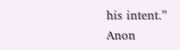his intent.”   Anon